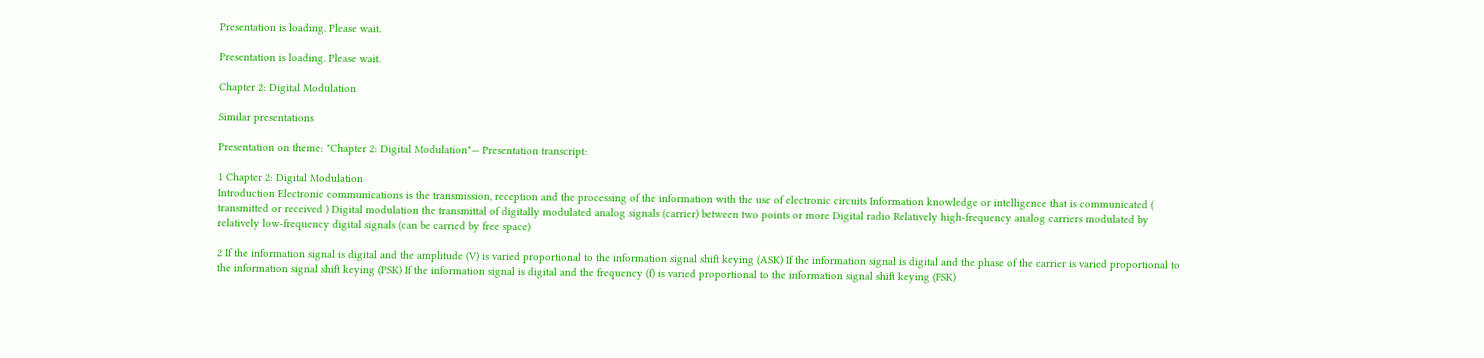Presentation is loading. Please wait.

Presentation is loading. Please wait.

Chapter 2: Digital Modulation

Similar presentations

Presentation on theme: "Chapter 2: Digital Modulation"— Presentation transcript:

1 Chapter 2: Digital Modulation
Introduction Electronic communications is the transmission, reception and the processing of the information with the use of electronic circuits Information knowledge or intelligence that is communicated ( transmitted or received ) Digital modulation the transmittal of digitally modulated analog signals (carrier) between two points or more Digital radio Relatively high-frequency analog carriers modulated by relatively low-frequency digital signals (can be carried by free space)

2 If the information signal is digital and the amplitude (V) is varied proportional to the information signal shift keying (ASK) If the information signal is digital and the phase of the carrier is varied proportional to the information signal shift keying (PSK) If the information signal is digital and the frequency (f) is varied proportional to the information signal shift keying (FSK)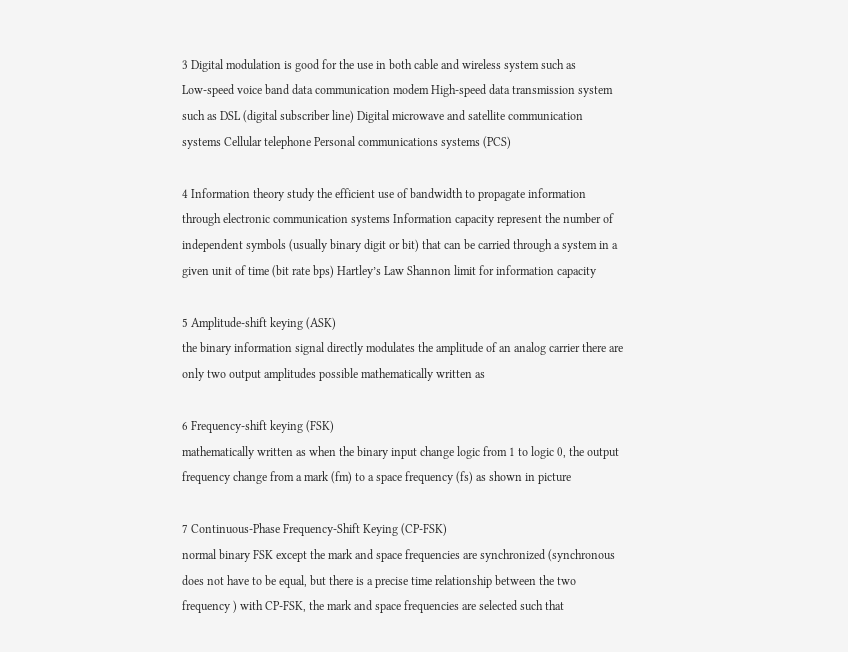3 Digital modulation is good for the use in both cable and wireless system such as
Low-speed voice band data communication modem High-speed data transmission system such as DSL (digital subscriber line) Digital microwave and satellite communication systems Cellular telephone Personal communications systems (PCS)

4 Information theory study the efficient use of bandwidth to propagate information through electronic communication systems Information capacity represent the number of independent symbols (usually binary digit or bit) that can be carried through a system in a given unit of time (bit rate bps) Hartley’s Law Shannon limit for information capacity

5 Amplitude-shift keying (ASK)
the binary information signal directly modulates the amplitude of an analog carrier there are only two output amplitudes possible mathematically written as

6 Frequency-shift keying (FSK)
mathematically written as when the binary input change logic from 1 to logic 0, the output frequency change from a mark (fm) to a space frequency (fs) as shown in picture

7 Continuous-Phase Frequency-Shift Keying (CP-FSK)
normal binary FSK except the mark and space frequencies are synchronized (synchronous does not have to be equal, but there is a precise time relationship between the two frequency ) with CP-FSK, the mark and space frequencies are selected such that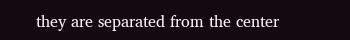they are separated from the center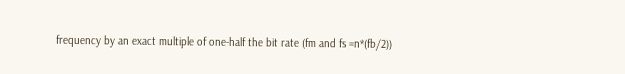frequency by an exact multiple of one-half the bit rate (fm and fs =n*(fb/2))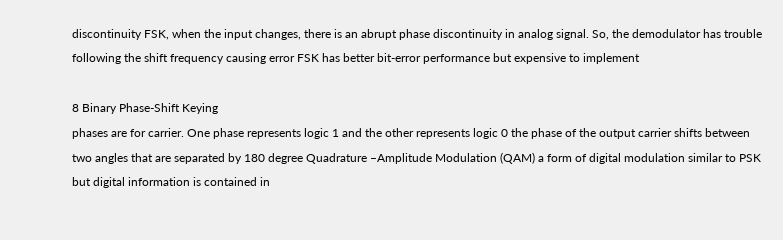discontinuity FSK, when the input changes, there is an abrupt phase discontinuity in analog signal. So, the demodulator has trouble following the shift frequency causing error FSK has better bit-error performance but expensive to implement

8 Binary Phase-Shift Keying
phases are for carrier. One phase represents logic 1 and the other represents logic 0 the phase of the output carrier shifts between two angles that are separated by 180 degree Quadrature –Amplitude Modulation (QAM) a form of digital modulation similar to PSK but digital information is contained in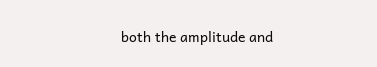both the amplitude and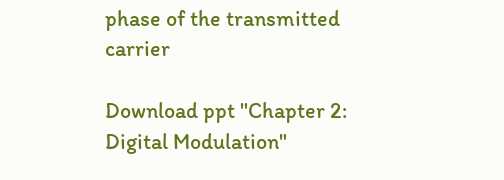phase of the transmitted carrier

Download ppt "Chapter 2: Digital Modulation"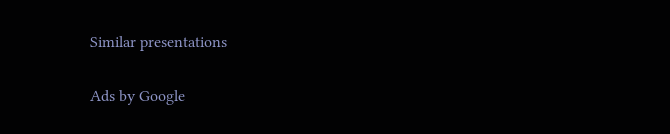Similar presentations

Ads by Google